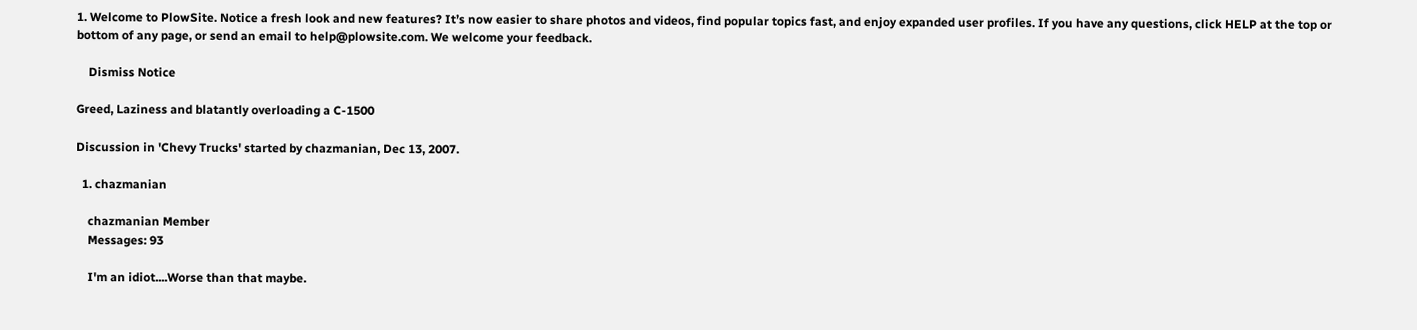1. Welcome to PlowSite. Notice a fresh look and new features? It’s now easier to share photos and videos, find popular topics fast, and enjoy expanded user profiles. If you have any questions, click HELP at the top or bottom of any page, or send an email to help@plowsite.com. We welcome your feedback.

    Dismiss Notice

Greed, Laziness and blatantly overloading a C-1500

Discussion in 'Chevy Trucks' started by chazmanian, Dec 13, 2007.

  1. chazmanian

    chazmanian Member
    Messages: 93

    I'm an idiot....Worse than that maybe.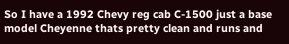So I have a 1992 Chevy reg cab C-1500 just a base model Cheyenne thats pretty clean and runs and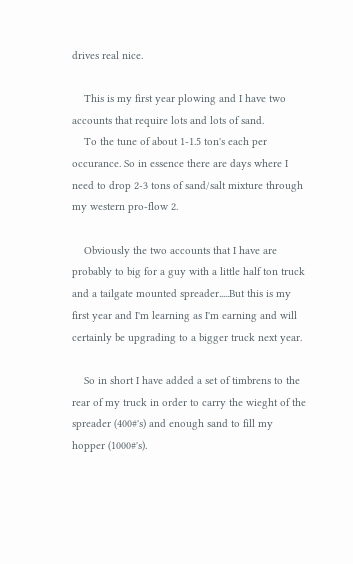drives real nice.

    This is my first year plowing and I have two accounts that require lots and lots of sand.
    To the tune of about 1-1.5 ton's each per occurance. So in essence there are days where I need to drop 2-3 tons of sand/salt mixture through my western pro-flow 2.

    Obviously the two accounts that I have are probably to big for a guy with a little half ton truck and a tailgate mounted spreader.....But this is my first year and I'm learning as I'm earning and will certainly be upgrading to a bigger truck next year.

    So in short I have added a set of timbrens to the rear of my truck in order to carry the wieght of the spreader (400#'s) and enough sand to fill my hopper (1000#'s).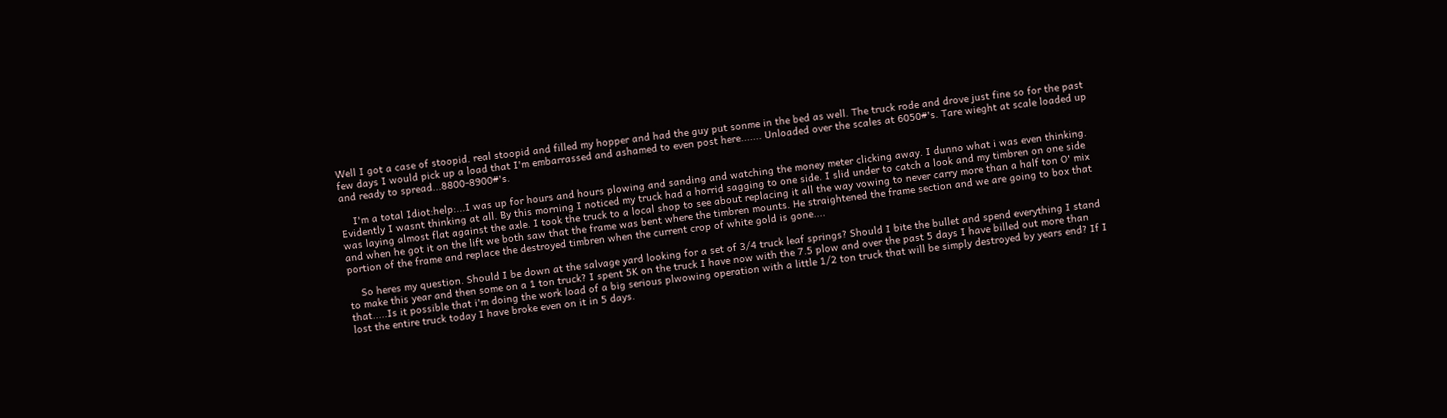Well I got a case of stoopid. real stoopid and filled my hopper and had the guy put sonme in the bed as well. The truck rode and drove just fine so for the past few days I would pick up a load that I'm embarrassed and ashamed to even post here....... Unloaded over the scales at 6050#'s. Tare wieght at scale loaded up and ready to spread...8800-8900#'s.

    I'm a total Idiot:help:...I was up for hours and hours plowing and sanding and watching the money meter clicking away. I dunno what i was even thinking. Evidently I wasnt thinking at all. By this morning I noticed my truck had a horrid sagging to one side. I slid under to catch a look and my timbren on one side was laying almost flat against the axle. I took the truck to a local shop to see about replacing it all the way vowing to never carry more than a half ton O' mix and when he got it on the lift we both saw that the frame was bent where the timbren mounts. He straightened the frame section and we are going to box that portion of the frame and replace the destroyed timbren when the current crop of white gold is gone....

    So heres my question. Should I be down at the salvage yard looking for a set of 3/4 truck leaf springs? Should I bite the bullet and spend everything I stand to make this year and then some on a 1 ton truck? I spent 5K on the truck I have now with the 7.5 plow and over the past 5 days I have billed out more than that.....Is it possible that i'm doing the work load of a big serious plwowing operation with a little 1/2 ton truck that will be simply destroyed by years end? If I lost the entire truck today I have broke even on it in 5 days.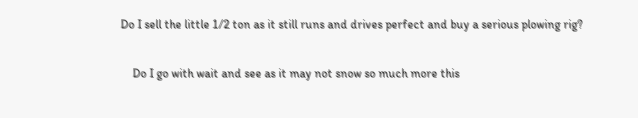Do I sell the little 1/2 ton as it still runs and drives perfect and buy a serious plowing rig?

    Do I go with wait and see as it may not snow so much more this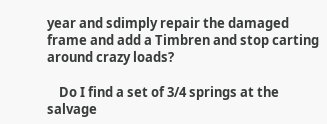year and sdimply repair the damaged frame and add a Timbren and stop carting around crazy loads?

    Do I find a set of 3/4 springs at the salvage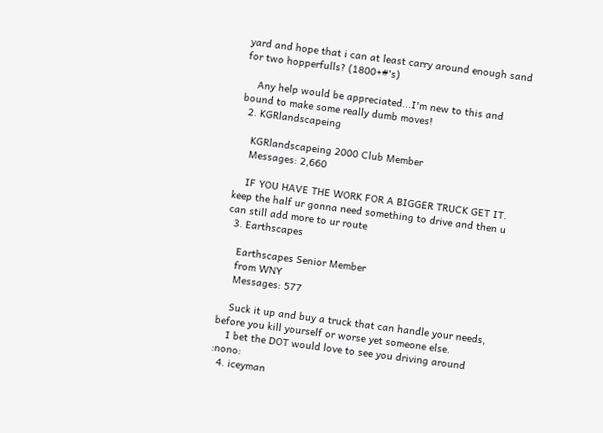yard and hope that i can at least carry around enough sand for two hopperfulls? (1800+#'s)

    Any help would be appreciated...I'm new to this and bound to make some really dumb moves!
  2. KGRlandscapeing

    KGRlandscapeing 2000 Club Member
    Messages: 2,660

    IF YOU HAVE THE WORK FOR A BIGGER TRUCK GET IT. keep the half ur gonna need something to drive and then u can still add more to ur route
  3. Earthscapes

    Earthscapes Senior Member
    from WNY
    Messages: 577

    Suck it up and buy a truck that can handle your needs, before you kill yourself or worse yet someone else.
    I bet the DOT would love to see you driving around :nono:
  4. iceyman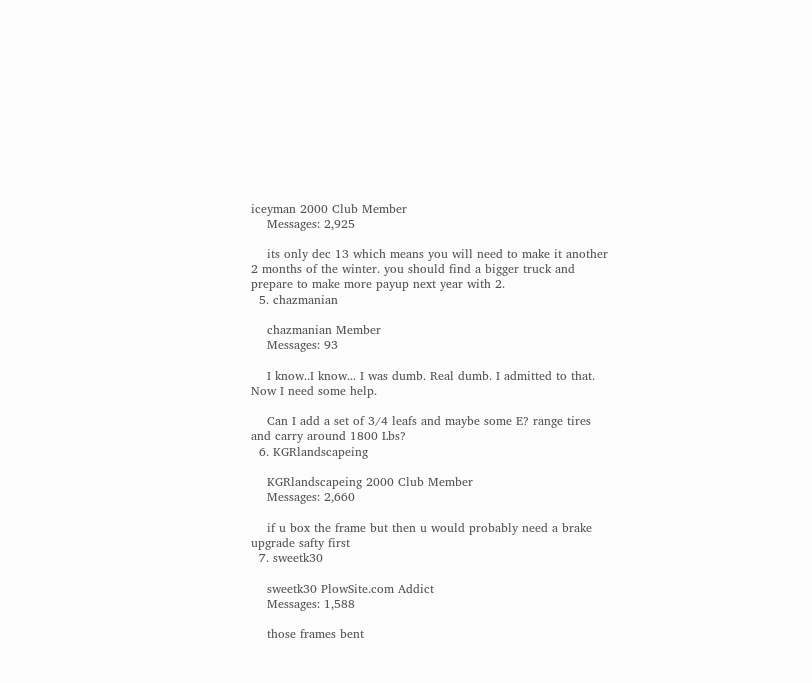iceyman 2000 Club Member
    Messages: 2,925

    its only dec 13 which means you will need to make it another 2 months of the winter. you should find a bigger truck and prepare to make more payup next year with 2.
  5. chazmanian

    chazmanian Member
    Messages: 93

    I know..I know... I was dumb. Real dumb. I admitted to that. Now I need some help.

    Can I add a set of 3/4 leafs and maybe some E? range tires and carry around 1800 Lbs?
  6. KGRlandscapeing

    KGRlandscapeing 2000 Club Member
    Messages: 2,660

    if u box the frame but then u would probably need a brake upgrade safty first
  7. sweetk30

    sweetk30 PlowSite.com Addict
    Messages: 1,588

    those frames bent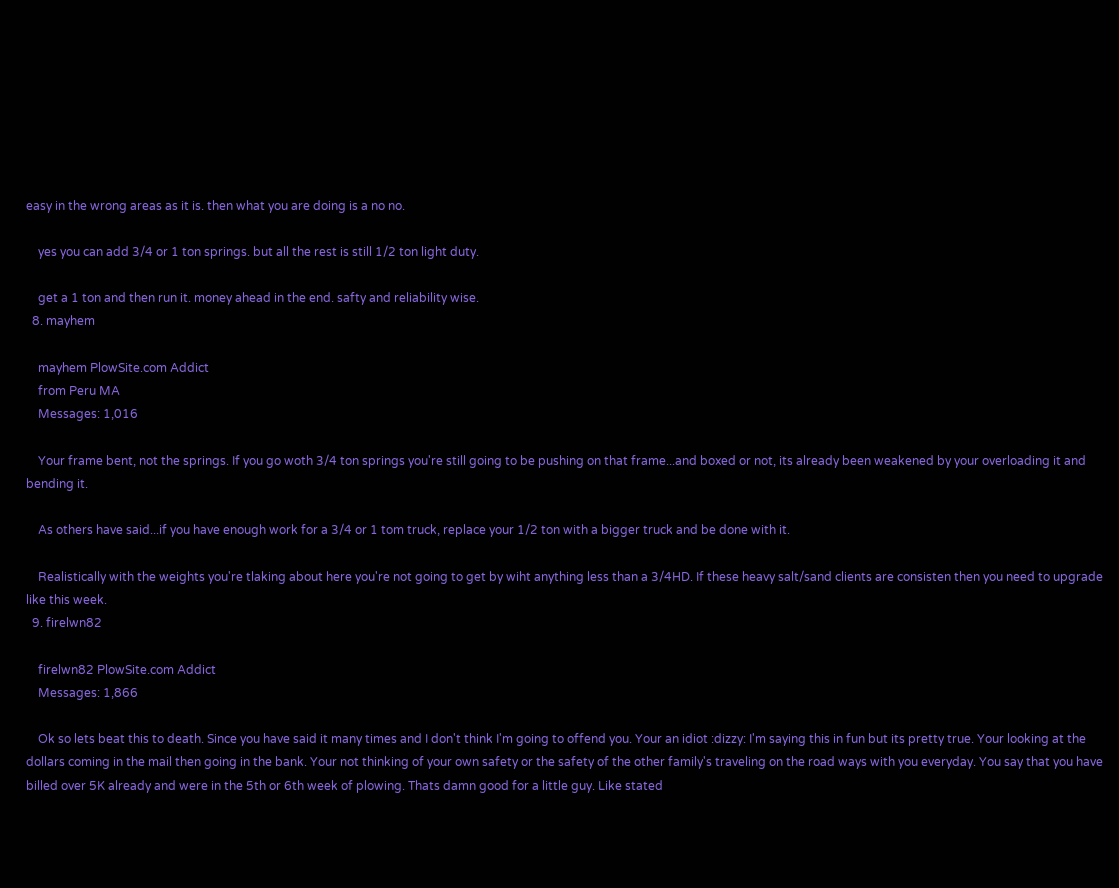easy in the wrong areas as it is. then what you are doing is a no no.

    yes you can add 3/4 or 1 ton springs. but all the rest is still 1/2 ton light duty.

    get a 1 ton and then run it. money ahead in the end. safty and reliability wise.
  8. mayhem

    mayhem PlowSite.com Addict
    from Peru MA
    Messages: 1,016

    Your frame bent, not the springs. If you go woth 3/4 ton springs you're still going to be pushing on that frame...and boxed or not, its already been weakened by your overloading it and bending it.

    As others have said...if you have enough work for a 3/4 or 1 tom truck, replace your 1/2 ton with a bigger truck and be done with it.

    Realistically with the weights you're tlaking about here you're not going to get by wiht anything less than a 3/4HD. If these heavy salt/sand clients are consisten then you need to upgrade like this week.
  9. firelwn82

    firelwn82 PlowSite.com Addict
    Messages: 1,866

    Ok so lets beat this to death. Since you have said it many times and I don't think I'm going to offend you. Your an idiot :dizzy: I'm saying this in fun but its pretty true. Your looking at the dollars coming in the mail then going in the bank. Your not thinking of your own safety or the safety of the other family's traveling on the road ways with you everyday. You say that you have billed over 5K already and were in the 5th or 6th week of plowing. Thats damn good for a little guy. Like stated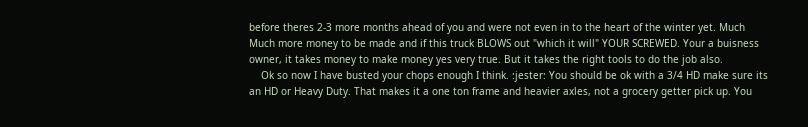before theres 2-3 more months ahead of you and were not even in to the heart of the winter yet. Much Much more money to be made and if this truck BLOWS out "which it will" YOUR SCREWED. Your a buisness owner, it takes money to make money yes very true. But it takes the right tools to do the job also.
    Ok so now I have busted your chops enough I think. :jester: You should be ok with a 3/4 HD make sure its an HD or Heavy Duty. That makes it a one ton frame and heavier axles, not a grocery getter pick up. You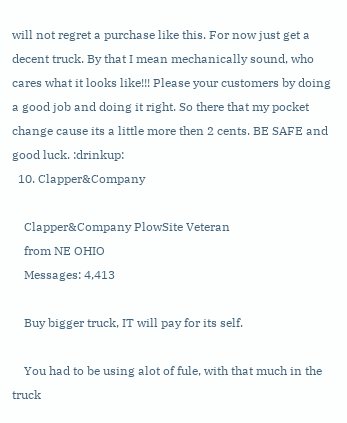will not regret a purchase like this. For now just get a decent truck. By that I mean mechanically sound, who cares what it looks like!!! Please your customers by doing a good job and doing it right. So there that my pocket change cause its a little more then 2 cents. BE SAFE and good luck. :drinkup:
  10. Clapper&Company

    Clapper&Company PlowSite Veteran
    from NE OHIO
    Messages: 4,413

    Buy bigger truck, IT will pay for its self.

    You had to be using alot of fule, with that much in the truck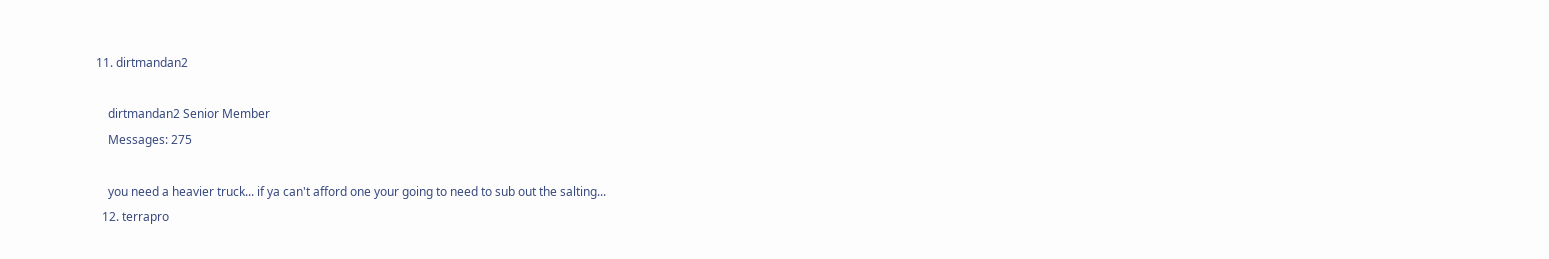11. dirtmandan2

    dirtmandan2 Senior Member
    Messages: 275

    you need a heavier truck... if ya can't afford one your going to need to sub out the salting...
  12. terrapro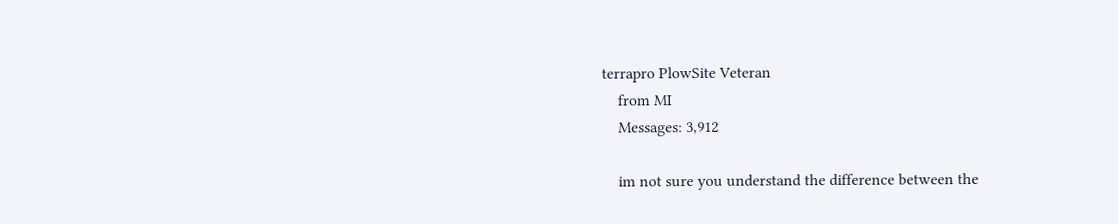terrapro PlowSite Veteran
    from MI
    Messages: 3,912

    im not sure you understand the difference between the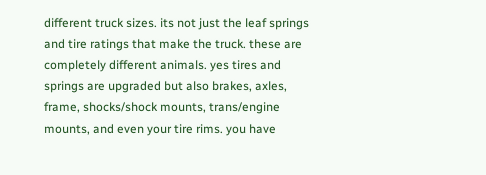different truck sizes. its not just the leaf springs and tire ratings that make the truck. these are completely different animals. yes tires and springs are upgraded but also brakes, axles, frame, shocks/shock mounts, trans/engine mounts, and even your tire rims. you have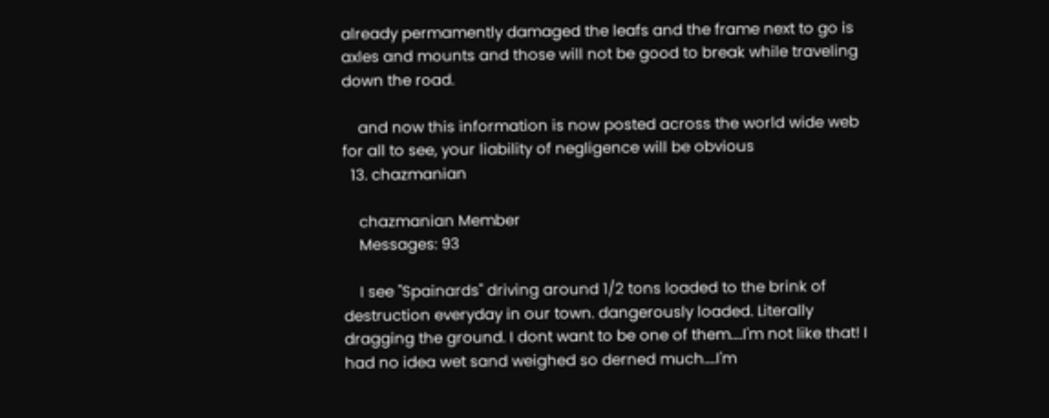already permamently damaged the leafs and the frame next to go is axles and mounts and those will not be good to break while traveling down the road.

    and now this information is now posted across the world wide web for all to see, your liability of negligence will be obvious
  13. chazmanian

    chazmanian Member
    Messages: 93

    I see "Spainards" driving around 1/2 tons loaded to the brink of destruction everyday in our town. dangerously loaded. Literally dragging the ground. I dont want to be one of them....I'm not like that! I had no idea wet sand weighed so derned much....I'm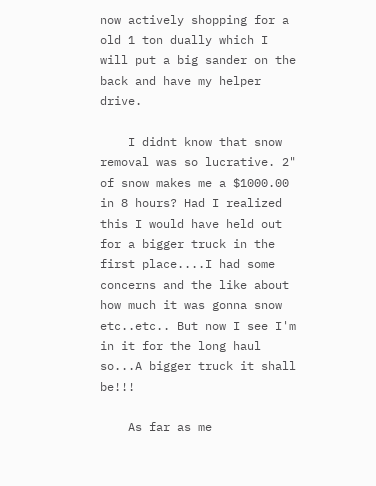now actively shopping for a old 1 ton dually which I will put a big sander on the back and have my helper drive.

    I didnt know that snow removal was so lucrative. 2" of snow makes me a $1000.00 in 8 hours? Had I realized this I would have held out for a bigger truck in the first place....I had some concerns and the like about how much it was gonna snow etc..etc.. But now I see I'm in it for the long haul so...A bigger truck it shall be!!!

    As far as me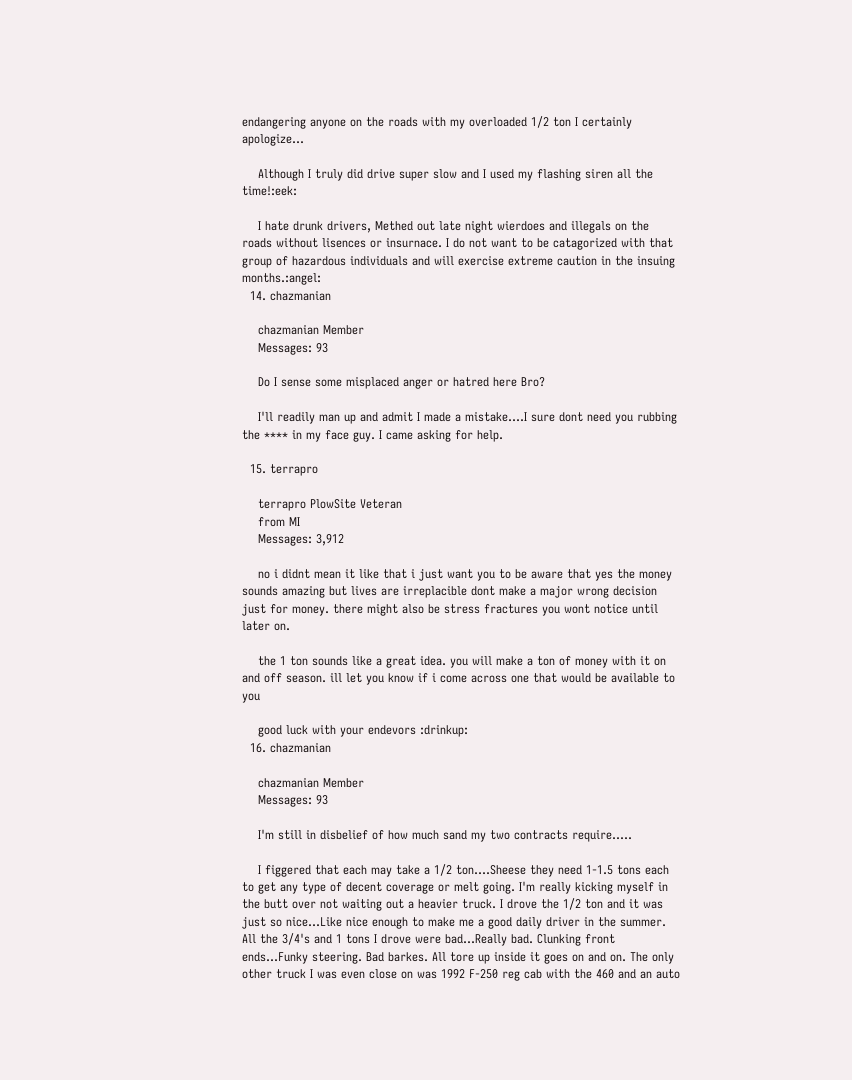endangering anyone on the roads with my overloaded 1/2 ton I certainly apologize...

    Although I truly did drive super slow and I used my flashing siren all the time!:eek:

    I hate drunk drivers, Methed out late night wierdoes and illegals on the roads without lisences or insurnace. I do not want to be catagorized with that group of hazardous individuals and will exercise extreme caution in the insuing months.:angel:
  14. chazmanian

    chazmanian Member
    Messages: 93

    Do I sense some misplaced anger or hatred here Bro?

    I'll readily man up and admit I made a mistake....I sure dont need you rubbing the **** in my face guy. I came asking for help.

  15. terrapro

    terrapro PlowSite Veteran
    from MI
    Messages: 3,912

    no i didnt mean it like that i just want you to be aware that yes the money sounds amazing but lives are irreplacible dont make a major wrong decision just for money. there might also be stress fractures you wont notice until later on.

    the 1 ton sounds like a great idea. you will make a ton of money with it on and off season. ill let you know if i come across one that would be available to you

    good luck with your endevors :drinkup:
  16. chazmanian

    chazmanian Member
    Messages: 93

    I'm still in disbelief of how much sand my two contracts require.....

    I figgered that each may take a 1/2 ton....Sheese they need 1-1.5 tons each to get any type of decent coverage or melt going. I'm really kicking myself in the butt over not waiting out a heavier truck. I drove the 1/2 ton and it was just so nice...Like nice enough to make me a good daily driver in the summer. All the 3/4's and 1 tons I drove were bad...Really bad. Clunking front ends...Funky steering. Bad barkes. All tore up inside it goes on and on. The only other truck I was even close on was 1992 F-250 reg cab with the 460 and an auto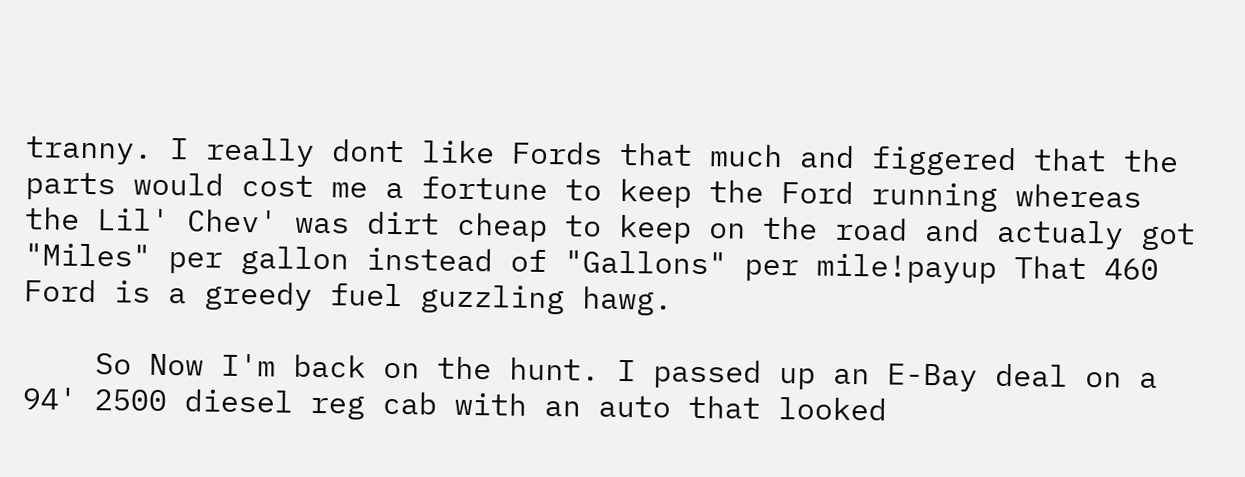tranny. I really dont like Fords that much and figgered that the parts would cost me a fortune to keep the Ford running whereas the Lil' Chev' was dirt cheap to keep on the road and actualy got "Miles" per gallon instead of "Gallons" per mile!payup That 460 Ford is a greedy fuel guzzling hawg.

    So Now I'm back on the hunt. I passed up an E-Bay deal on a 94' 2500 diesel reg cab with an auto that looked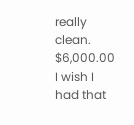really clean. $6,000.00 I wish I had that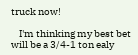truck now!

    I'm thinking my best bet will be a 3/4-1 ton ealy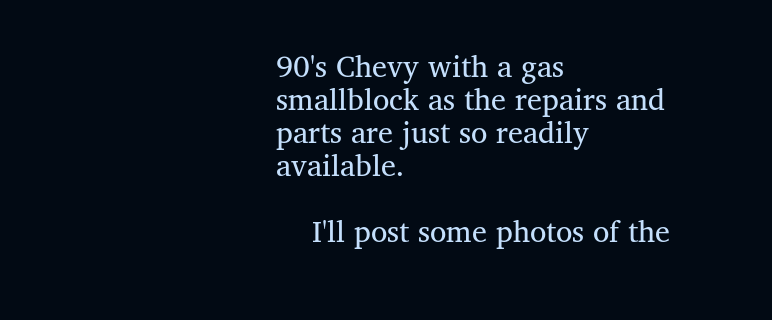90's Chevy with a gas smallblock as the repairs and parts are just so readily available.

    I'll post some photos of the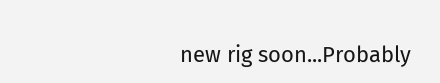new rig soon...Probably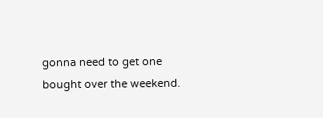gonna need to get one bought over the weekend.